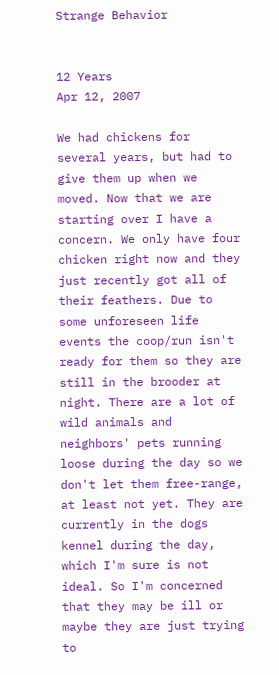Strange Behavior


12 Years
Apr 12, 2007

We had chickens for several years, but had to give them up when we moved. Now that we are starting over I have a concern. We only have four chicken right now and they just recently got all of their feathers. Due to some unforeseen life events the coop/run isn't ready for them so they are still in the brooder at night. There are a lot of wild animals and neighbors' pets running loose during the day so we don't let them free-range, at least not yet. They are currently in the dogs kennel during the day, which I'm sure is not ideal. So I'm concerned that they may be ill or maybe they are just trying to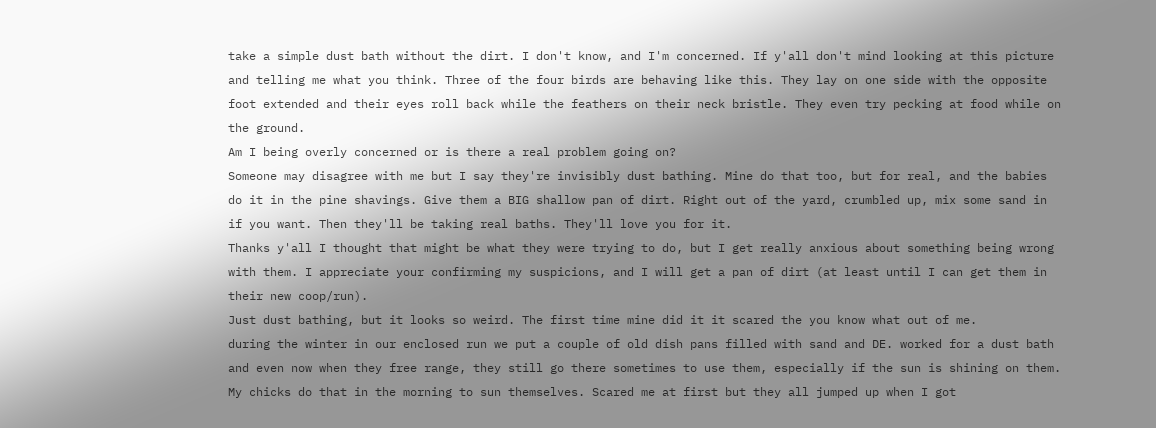take a simple dust bath without the dirt. I don't know, and I'm concerned. If y'all don't mind looking at this picture and telling me what you think. Three of the four birds are behaving like this. They lay on one side with the opposite foot extended and their eyes roll back while the feathers on their neck bristle. They even try pecking at food while on the ground.
Am I being overly concerned or is there a real problem going on?
Someone may disagree with me but I say they're invisibly dust bathing. Mine do that too, but for real, and the babies do it in the pine shavings. Give them a BIG shallow pan of dirt. Right out of the yard, crumbled up, mix some sand in if you want. Then they'll be taking real baths. They'll love you for it.
Thanks y'all I thought that might be what they were trying to do, but I get really anxious about something being wrong with them. I appreciate your confirming my suspicions, and I will get a pan of dirt (at least until I can get them in their new coop/run).
Just dust bathing, but it looks so weird. The first time mine did it it scared the you know what out of me.
during the winter in our enclosed run we put a couple of old dish pans filled with sand and DE. worked for a dust bath and even now when they free range, they still go there sometimes to use them, especially if the sun is shining on them.
My chicks do that in the morning to sun themselves. Scared me at first but they all jumped up when I got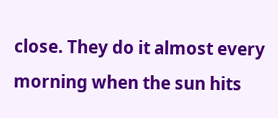close. They do it almost every morning when the sun hits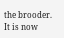the brooder. It is now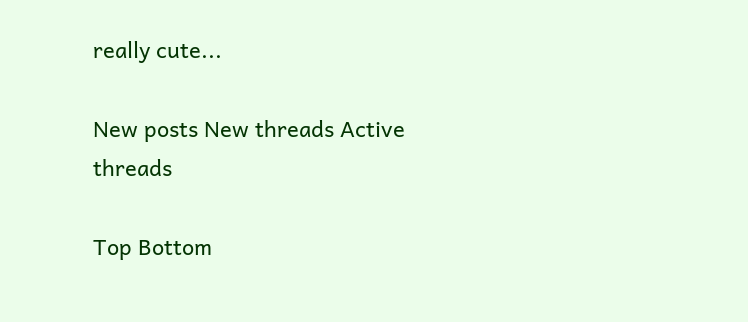really cute...

New posts New threads Active threads

Top Bottom